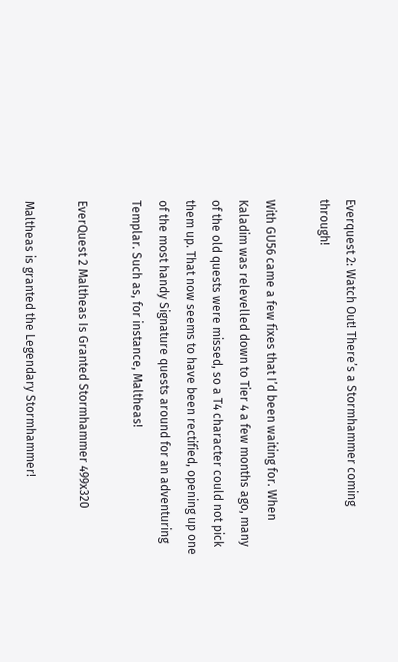Everquest 2: Watch Out! There’s a Stormhammer coming through!

With GU56 came a few fixes that I’d been waiting for. When Kaladim was relevelled down to Tier 4 a few months ago, many of the old quests were missed, so a T4 character could not pick them up. That now seems to have been rectified, opening up one of the most handy Signature quests around for an adventuring Templar. Such as, for instance, Maltheas!

EverQuest 2 Maltheas Is Granted Stormhammer 499x320

Maltheas is granted the Legendary Stormhammer!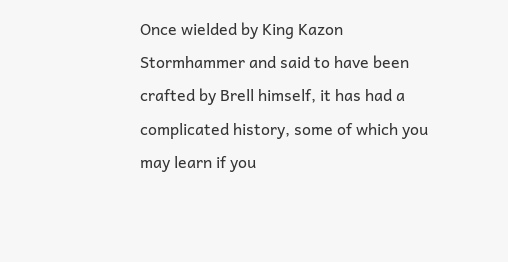Once wielded by King Kazon Stormhammer and said to have been crafted by Brell himself, it has had a complicated history, some of which you may learn if you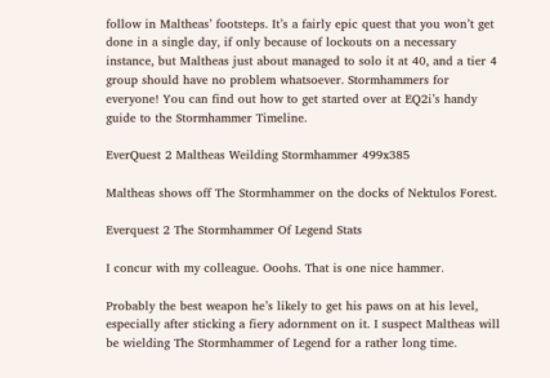follow in Maltheas’ footsteps. It’s a fairly epic quest that you won’t get done in a single day, if only because of lockouts on a necessary instance, but Maltheas just about managed to solo it at 40, and a tier 4 group should have no problem whatsoever. Stormhammers for everyone! You can find out how to get started over at EQ2i’s handy guide to the Stormhammer Timeline.

EverQuest 2 Maltheas Weilding Stormhammer 499x385

Maltheas shows off The Stormhammer on the docks of Nektulos Forest.

Everquest 2 The Stormhammer Of Legend Stats

I concur with my colleague. Ooohs. That is one nice hammer.

Probably the best weapon he’s likely to get his paws on at his level, especially after sticking a fiery adornment on it. I suspect Maltheas will be wielding The Stormhammer of Legend for a rather long time.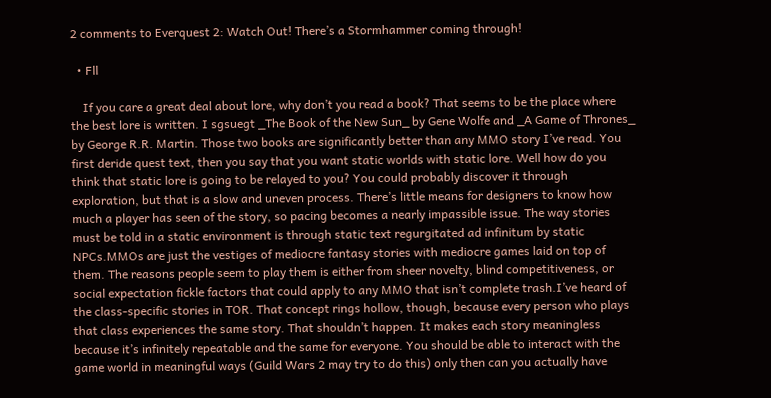2 comments to Everquest 2: Watch Out! There’s a Stormhammer coming through!

  • Fll

    If you care a great deal about lore, why don’t you read a book? That seems to be the place where the best lore is written. I sgsuegt _The Book of the New Sun_ by Gene Wolfe and _A Game of Thrones_ by George R.R. Martin. Those two books are significantly better than any MMO story I’ve read. You first deride quest text, then you say that you want static worlds with static lore. Well how do you think that static lore is going to be relayed to you? You could probably discover it through exploration, but that is a slow and uneven process. There’s little means for designers to know how much a player has seen of the story, so pacing becomes a nearly impassible issue. The way stories must be told in a static environment is through static text regurgitated ad infinitum by static NPCs.MMOs are just the vestiges of mediocre fantasy stories with mediocre games laid on top of them. The reasons people seem to play them is either from sheer novelty, blind competitiveness, or social expectation fickle factors that could apply to any MMO that isn’t complete trash.I’ve heard of the class-specific stories in TOR. That concept rings hollow, though, because every person who plays that class experiences the same story. That shouldn’t happen. It makes each story meaningless because it’s infinitely repeatable and the same for everyone. You should be able to interact with the game world in meaningful ways (Guild Wars 2 may try to do this) only then can you actually have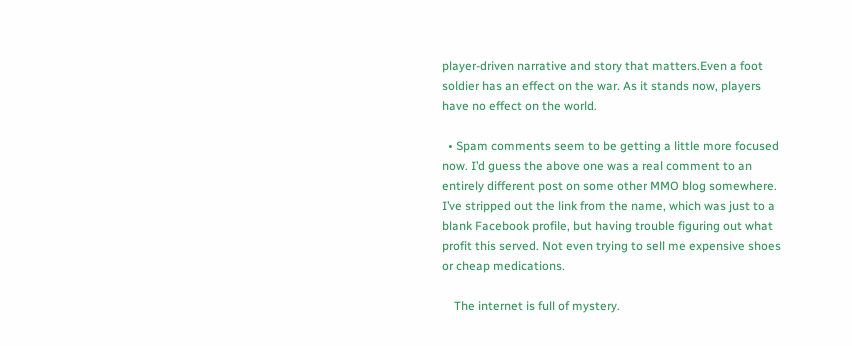player-driven narrative and story that matters.Even a foot soldier has an effect on the war. As it stands now, players have no effect on the world.

  • Spam comments seem to be getting a little more focused now. I’d guess the above one was a real comment to an entirely different post on some other MMO blog somewhere. I’ve stripped out the link from the name, which was just to a blank Facebook profile, but having trouble figuring out what profit this served. Not even trying to sell me expensive shoes or cheap medications.

    The internet is full of mystery.